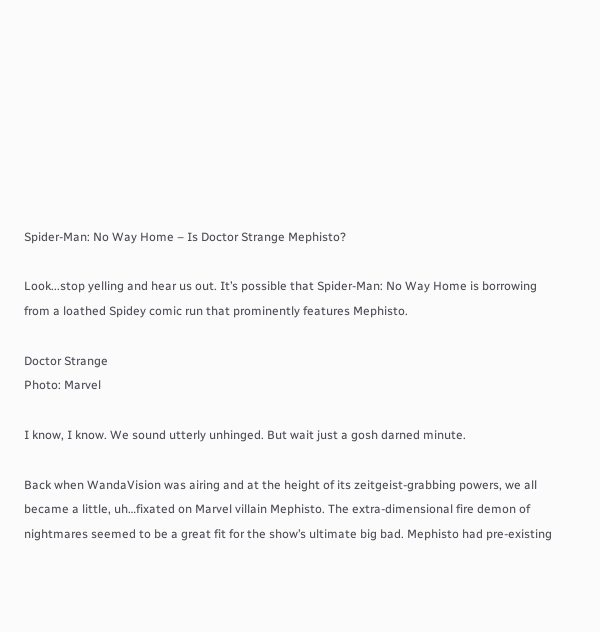Spider-Man: No Way Home – Is Doctor Strange Mephisto?

Look...stop yelling and hear us out. It’s possible that Spider-Man: No Way Home is borrowing from a loathed Spidey comic run that prominently features Mephisto.

Doctor Strange
Photo: Marvel

I know, I know. We sound utterly unhinged. But wait just a gosh darned minute.

Back when WandaVision was airing and at the height of its zeitgeist-grabbing powers, we all became a little, uh…fixated on Marvel villain Mephisto. The extra-dimensional fire demon of nightmares seemed to be a great fit for the show’s ultimate big bad. Mephisto had pre-existing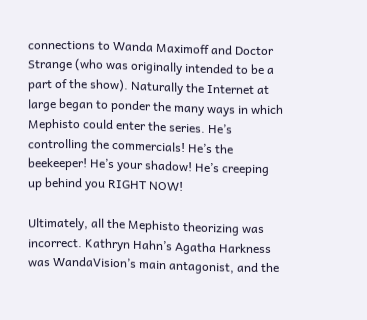connections to Wanda Maximoff and Doctor Strange (who was originally intended to be a part of the show). Naturally the Internet at large began to ponder the many ways in which Mephisto could enter the series. He’s controlling the commercials! He’s the beekeeper! He’s your shadow! He’s creeping up behind you RIGHT NOW!

Ultimately, all the Mephisto theorizing was incorrect. Kathryn Hahn’s Agatha Harkness was WandaVision’s main antagonist, and the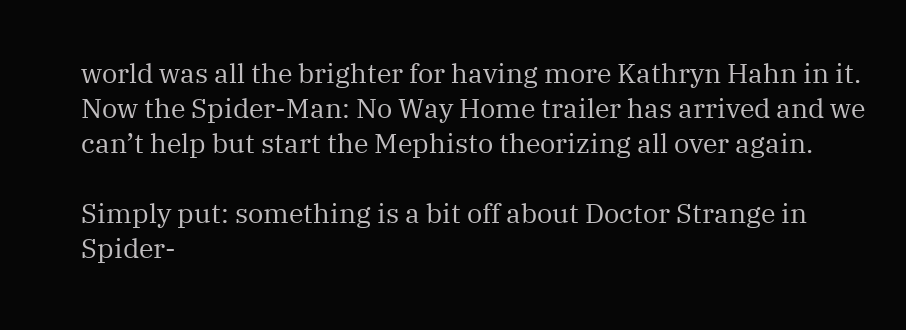world was all the brighter for having more Kathryn Hahn in it. Now the Spider-Man: No Way Home trailer has arrived and we can’t help but start the Mephisto theorizing all over again.

Simply put: something is a bit off about Doctor Strange in Spider-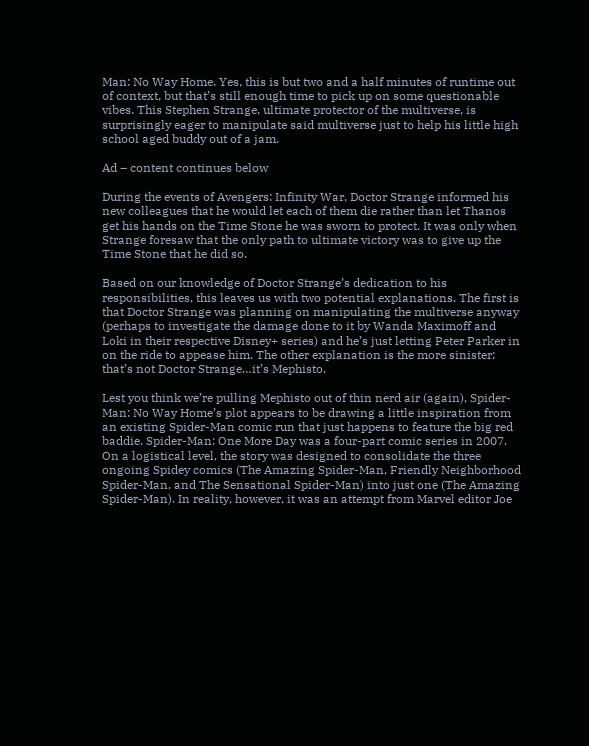Man: No Way Home. Yes, this is but two and a half minutes of runtime out of context, but that’s still enough time to pick up on some questionable vibes. This Stephen Strange, ultimate protector of the multiverse, is surprisingly eager to manipulate said multiverse just to help his little high school aged buddy out of a jam.

Ad – content continues below

During the events of Avengers: Infinity War, Doctor Strange informed his new colleagues that he would let each of them die rather than let Thanos get his hands on the Time Stone he was sworn to protect. It was only when Strange foresaw that the only path to ultimate victory was to give up the Time Stone that he did so.

Based on our knowledge of Doctor Strange’s dedication to his responsibilities, this leaves us with two potential explanations. The first is that Doctor Strange was planning on manipulating the multiverse anyway (perhaps to investigate the damage done to it by Wanda Maximoff and Loki in their respective Disney+ series) and he’s just letting Peter Parker in on the ride to appease him. The other explanation is the more sinister: that’s not Doctor Strange…it’s Mephisto.

Lest you think we’re pulling Mephisto out of thin nerd air (again), Spider-Man: No Way Home’s plot appears to be drawing a little inspiration from an existing Spider-Man comic run that just happens to feature the big red baddie. Spider-Man: One More Day was a four-part comic series in 2007. On a logistical level, the story was designed to consolidate the three ongoing Spidey comics (The Amazing Spider-Man, Friendly Neighborhood Spider-Man, and The Sensational Spider-Man) into just one (The Amazing Spider-Man). In reality, however, it was an attempt from Marvel editor Joe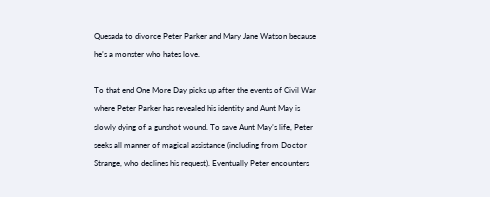Quesada to divorce Peter Parker and Mary Jane Watson because he’s a monster who hates love.

To that end One More Day picks up after the events of Civil War where Peter Parker has revealed his identity and Aunt May is slowly dying of a gunshot wound. To save Aunt May’s life, Peter seeks all manner of magical assistance (including from Doctor Strange, who declines his request). Eventually Peter encounters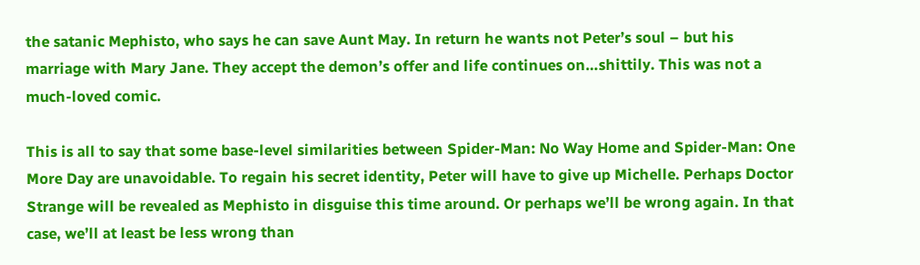the satanic Mephisto, who says he can save Aunt May. In return he wants not Peter’s soul – but his marriage with Mary Jane. They accept the demon’s offer and life continues on…shittily. This was not a much-loved comic.

This is all to say that some base-level similarities between Spider-Man: No Way Home and Spider-Man: One More Day are unavoidable. To regain his secret identity, Peter will have to give up Michelle. Perhaps Doctor Strange will be revealed as Mephisto in disguise this time around. Or perhaps we’ll be wrong again. In that case, we’ll at least be less wrong than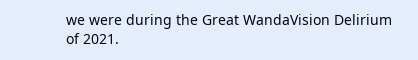we were during the Great WandaVision Delirium of 2021.